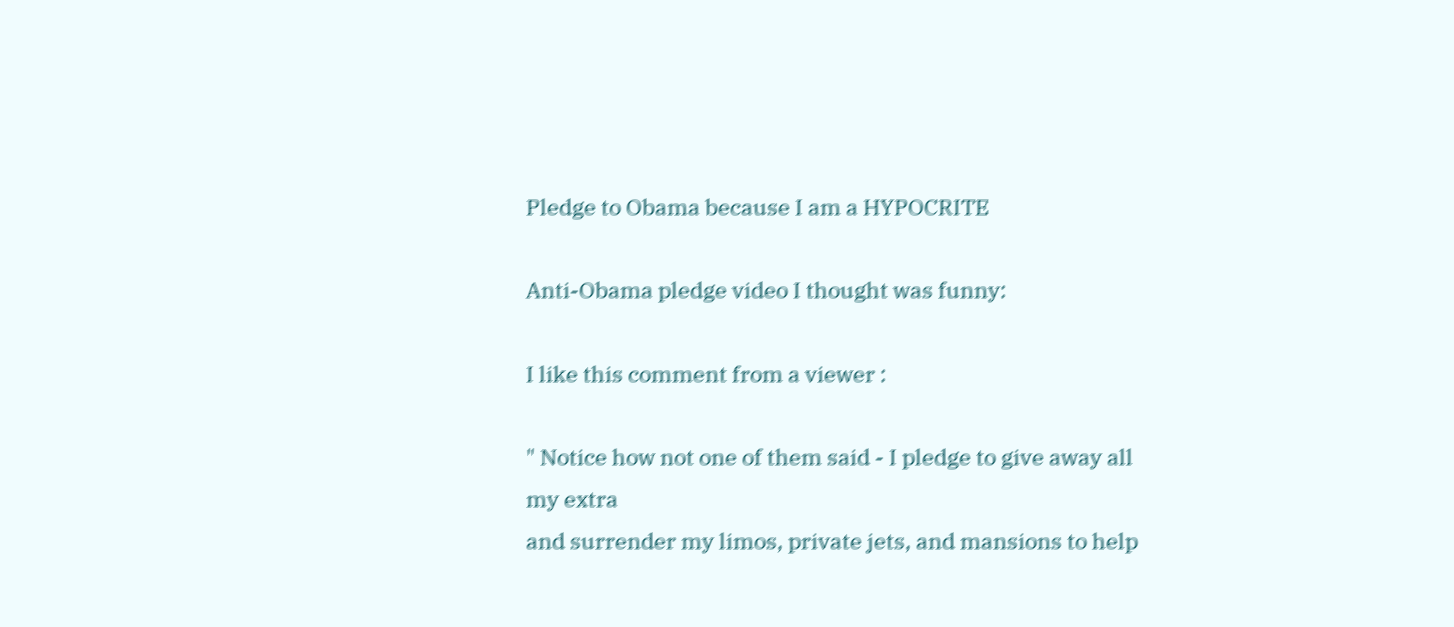Pledge to Obama because I am a HYPOCRITE

Anti-Obama pledge video I thought was funny:

I like this comment from a viewer :

" Notice how not one of them said - I pledge to give away all my extra
and surrender my limos, private jets, and mansions to help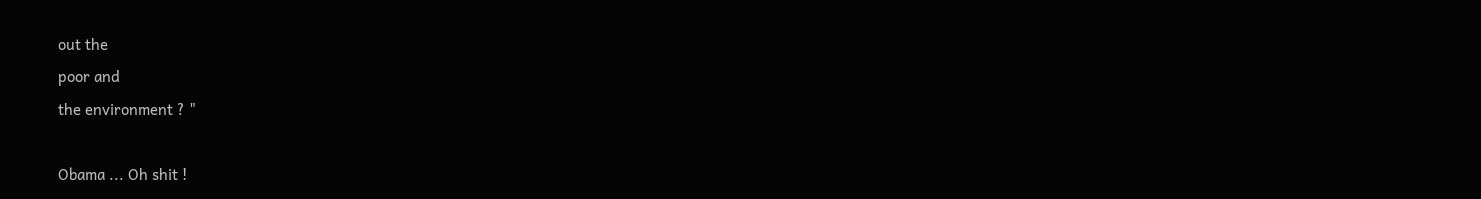out the
poor and
the environment ? "

Obama ... Oh shit !